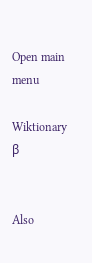Open main menu

Wiktionary β


Also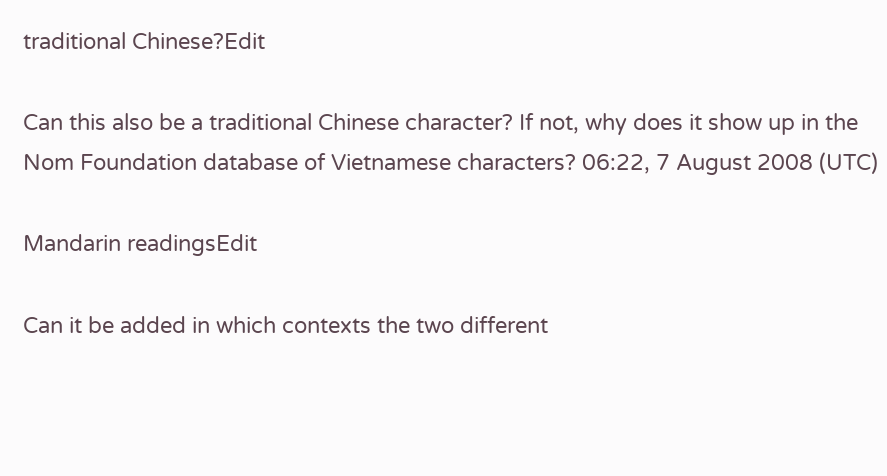traditional Chinese?Edit

Can this also be a traditional Chinese character? If not, why does it show up in the Nom Foundation database of Vietnamese characters? 06:22, 7 August 2008 (UTC)

Mandarin readingsEdit

Can it be added in which contexts the two different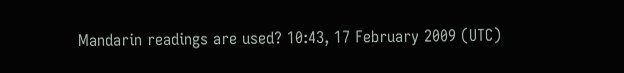Mandarin readings are used? 10:43, 17 February 2009 (UTC)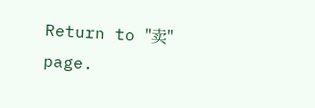Return to "卖" page.